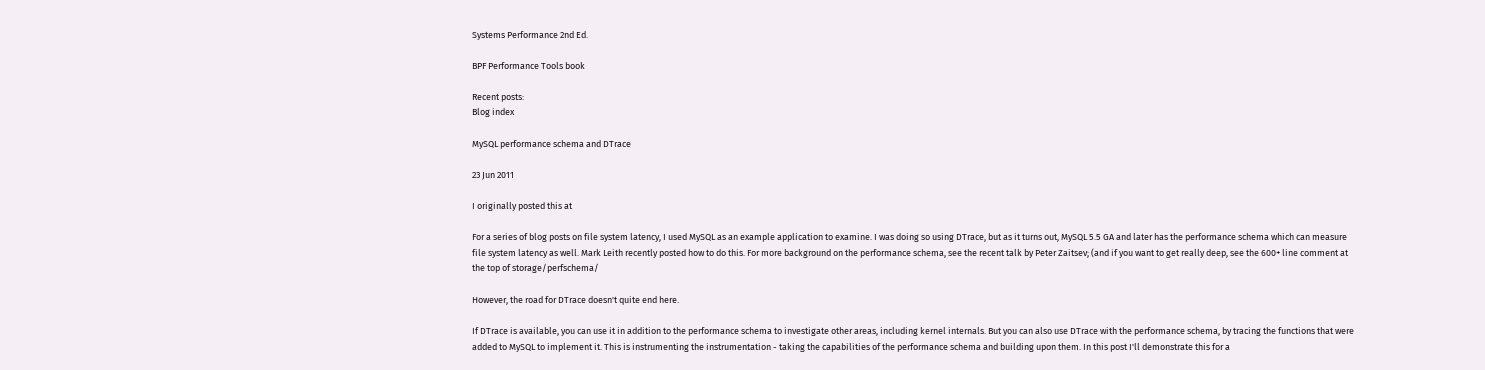Systems Performance 2nd Ed.

BPF Performance Tools book

Recent posts:
Blog index

MySQL performance schema and DTrace

23 Jun 2011

I originally posted this at

For a series of blog posts on file system latency, I used MySQL as an example application to examine. I was doing so using DTrace, but as it turns out, MySQL 5.5 GA and later has the performance schema which can measure file system latency as well. Mark Leith recently posted how to do this. For more background on the performance schema, see the recent talk by Peter Zaitsev; (and if you want to get really deep, see the 600+ line comment at the top of storage/perfschema/

However, the road for DTrace doesn't quite end here.

If DTrace is available, you can use it in addition to the performance schema to investigate other areas, including kernel internals. But you can also use DTrace with the performance schema, by tracing the functions that were added to MySQL to implement it. This is instrumenting the instrumentation - taking the capabilities of the performance schema and building upon them. In this post I'll demonstrate this for a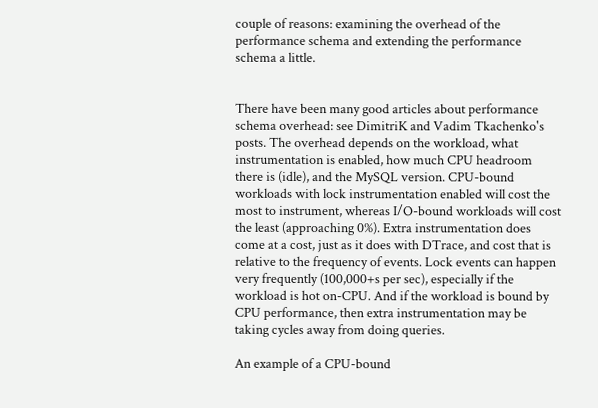couple of reasons: examining the overhead of the performance schema and extending the performance schema a little.


There have been many good articles about performance schema overhead: see DimitriK and Vadim Tkachenko's posts. The overhead depends on the workload, what instrumentation is enabled, how much CPU headroom there is (idle), and the MySQL version. CPU-bound workloads with lock instrumentation enabled will cost the most to instrument, whereas I/O-bound workloads will cost the least (approaching 0%). Extra instrumentation does come at a cost, just as it does with DTrace, and cost that is relative to the frequency of events. Lock events can happen very frequently (100,000+s per sec), especially if the workload is hot on-CPU. And if the workload is bound by CPU performance, then extra instrumentation may be taking cycles away from doing queries.

An example of a CPU-bound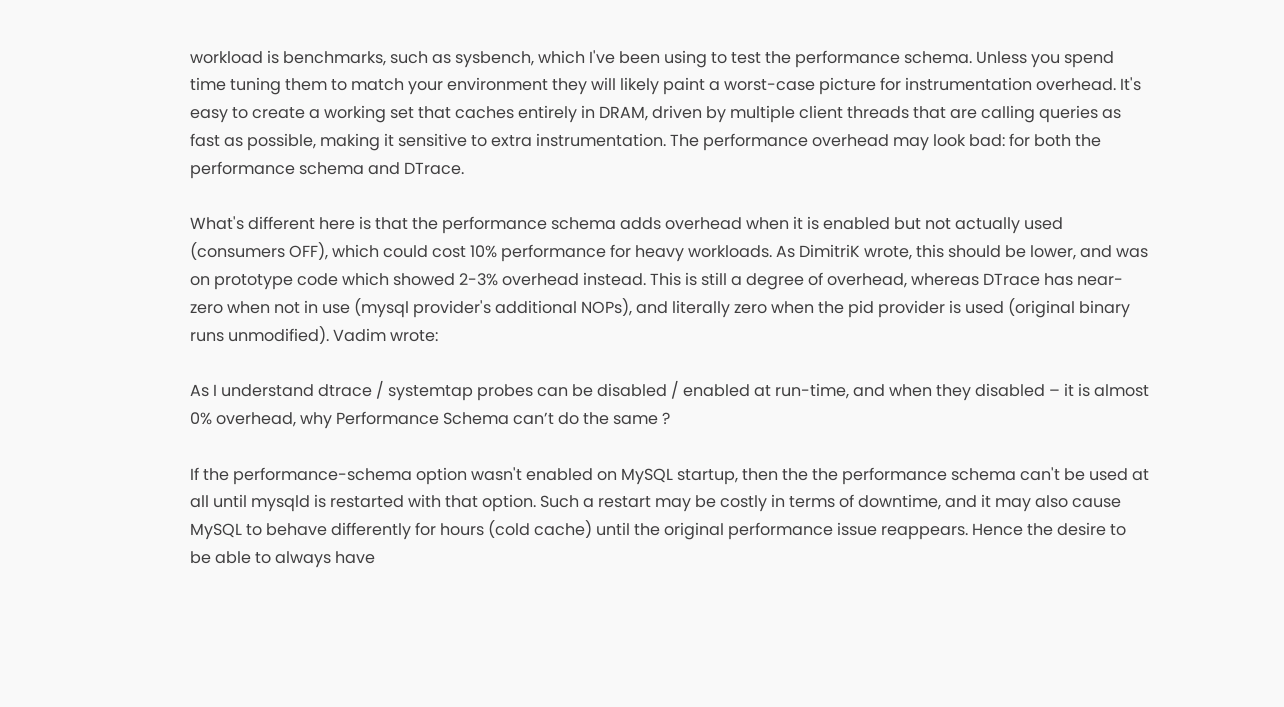workload is benchmarks, such as sysbench, which I've been using to test the performance schema. Unless you spend time tuning them to match your environment they will likely paint a worst-case picture for instrumentation overhead. It's easy to create a working set that caches entirely in DRAM, driven by multiple client threads that are calling queries as fast as possible, making it sensitive to extra instrumentation. The performance overhead may look bad: for both the performance schema and DTrace.

What's different here is that the performance schema adds overhead when it is enabled but not actually used (consumers OFF), which could cost 10% performance for heavy workloads. As DimitriK wrote, this should be lower, and was on prototype code which showed 2-3% overhead instead. This is still a degree of overhead, whereas DTrace has near-zero when not in use (mysql provider's additional NOPs), and literally zero when the pid provider is used (original binary runs unmodified). Vadim wrote:

As I understand dtrace / systemtap probes can be disabled / enabled at run-time, and when they disabled – it is almost 0% overhead, why Performance Schema can’t do the same ?

If the performance-schema option wasn't enabled on MySQL startup, then the the performance schema can't be used at all until mysqld is restarted with that option. Such a restart may be costly in terms of downtime, and it may also cause MySQL to behave differently for hours (cold cache) until the original performance issue reappears. Hence the desire to be able to always have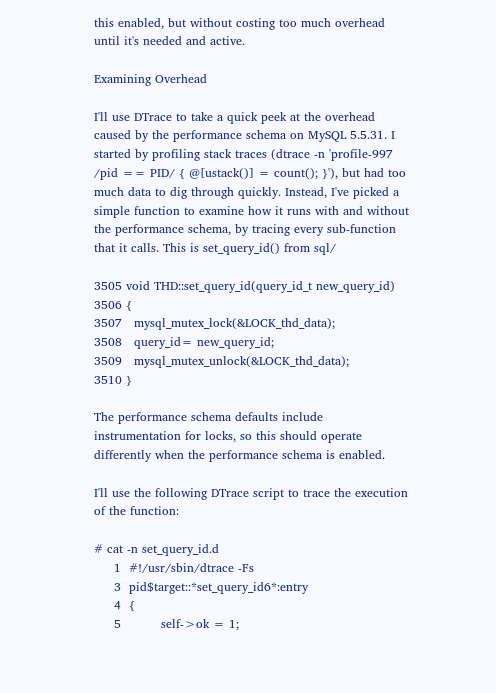this enabled, but without costing too much overhead until it's needed and active.

Examining Overhead

I'll use DTrace to take a quick peek at the overhead caused by the performance schema on MySQL 5.5.31. I started by profiling stack traces (dtrace -n 'profile-997 /pid == PID/ { @[ustack()] = count(); }'), but had too much data to dig through quickly. Instead, I've picked a simple function to examine how it runs with and without the performance schema, by tracing every sub-function that it calls. This is set_query_id() from sql/

3505 void THD::set_query_id(query_id_t new_query_id)
3506 {
3507   mysql_mutex_lock(&LOCK_thd_data);
3508   query_id= new_query_id;
3509   mysql_mutex_unlock(&LOCK_thd_data);
3510 }

The performance schema defaults include instrumentation for locks, so this should operate differently when the performance schema is enabled.

I'll use the following DTrace script to trace the execution of the function:

# cat -n set_query_id.d
     1  #!/usr/sbin/dtrace -Fs
     3  pid$target::*set_query_id6*:entry
     4  {
     5          self->ok = 1;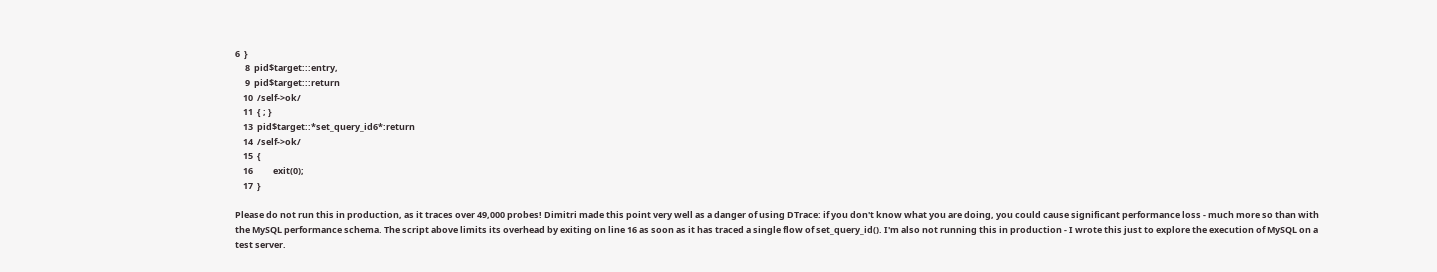6  }
     8  pid$target:::entry,
     9  pid$target:::return
    10  /self->ok/
    11  { ; }
    13  pid$target::*set_query_id6*:return
    14  /self->ok/
    15  {
    16          exit(0);
    17  }

Please do not run this in production, as it traces over 49,000 probes! Dimitri made this point very well as a danger of using DTrace: if you don't know what you are doing, you could cause significant performance loss - much more so than with the MySQL performance schema. The script above limits its overhead by exiting on line 16 as soon as it has traced a single flow of set_query_id(). I'm also not running this in production - I wrote this just to explore the execution of MySQL on a test server.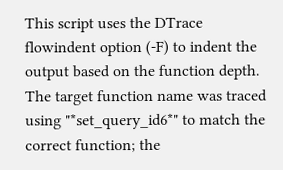This script uses the DTrace flowindent option (-F) to indent the output based on the function depth. The target function name was traced using "*set_query_id6*" to match the correct function; the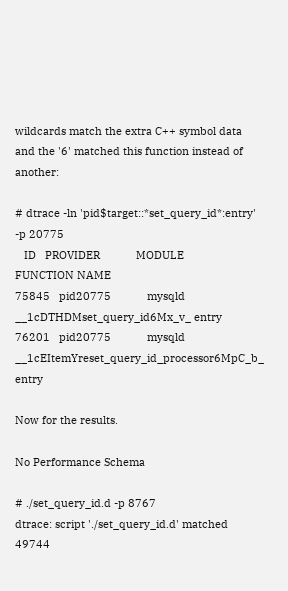wildcards match the extra C++ symbol data and the '6' matched this function instead of another:

# dtrace -ln 'pid$target::*set_query_id*:entry' -p 20775
   ID   PROVIDER            MODULE                          FUNCTION NAME
75845   pid20775            mysqld       __1cDTHDMset_query_id6Mx_v_ entry
76201   pid20775            mysqld __1cEItemYreset_query_id_processor6MpC_b_ entry

Now for the results.

No Performance Schema

# ./set_query_id.d -p 8767
dtrace: script './set_query_id.d' matched 49744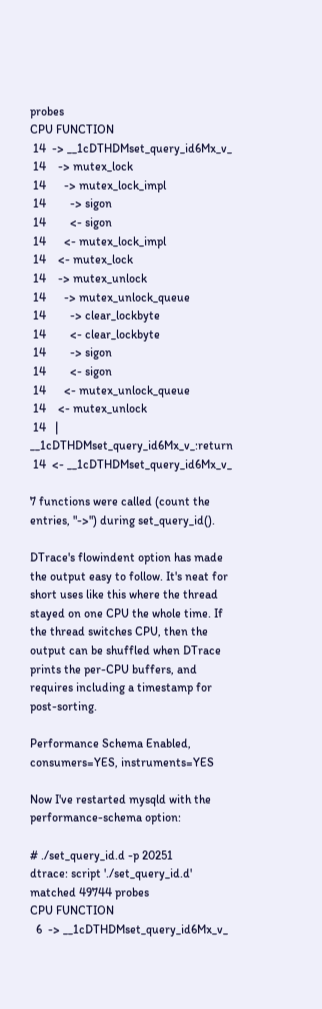probes
CPU FUNCTION
 14  -> __1cDTHDMset_query_id6Mx_v_
 14    -> mutex_lock
 14      -> mutex_lock_impl
 14        -> sigon
 14        <- sigon
 14      <- mutex_lock_impl
 14    <- mutex_lock
 14    -> mutex_unlock
 14      -> mutex_unlock_queue
 14        -> clear_lockbyte
 14        <- clear_lockbyte
 14        -> sigon
 14        <- sigon
 14      <- mutex_unlock_queue
 14    <- mutex_unlock
 14   | __1cDTHDMset_query_id6Mx_v_:return
 14  <- __1cDTHDMset_query_id6Mx_v_

7 functions were called (count the entries, "->") during set_query_id().

DTrace's flowindent option has made the output easy to follow. It's neat for short uses like this where the thread stayed on one CPU the whole time. If the thread switches CPU, then the output can be shuffled when DTrace prints the per-CPU buffers, and requires including a timestamp for post-sorting.

Performance Schema Enabled, consumers=YES, instruments=YES

Now I've restarted mysqld with the performance-schema option:

# ./set_query_id.d -p 20251
dtrace: script './set_query_id.d' matched 49744 probes
CPU FUNCTION
  6  -> __1cDTHDMset_query_id6Mx_v_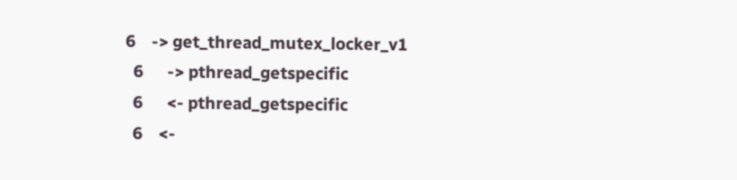6    -> get_thread_mutex_locker_v1
  6      -> pthread_getspecific
  6      <- pthread_getspecific
  6    <-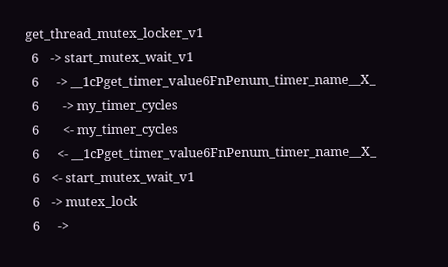get_thread_mutex_locker_v1
  6    -> start_mutex_wait_v1
  6      -> __1cPget_timer_value6FnPenum_timer_name__X_
  6        -> my_timer_cycles
  6        <- my_timer_cycles
  6      <- __1cPget_timer_value6FnPenum_timer_name__X_
  6    <- start_mutex_wait_v1
  6    -> mutex_lock
  6      ->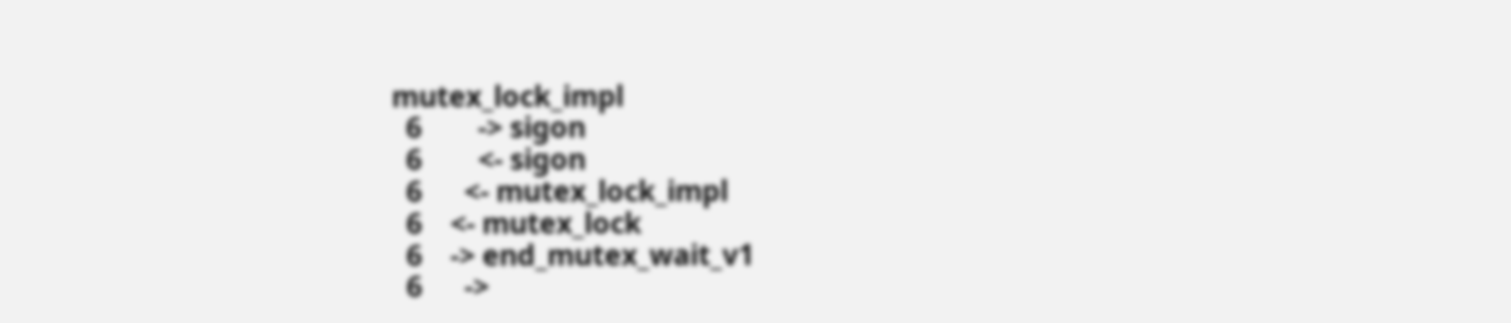mutex_lock_impl
  6        -> sigon
  6        <- sigon
  6      <- mutex_lock_impl
  6    <- mutex_lock
  6    -> end_mutex_wait_v1
  6      ->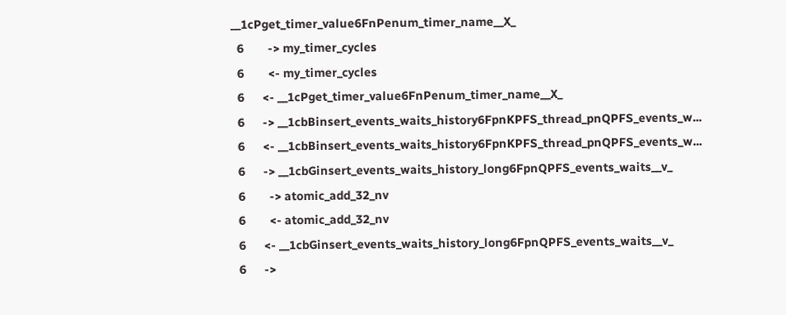__1cPget_timer_value6FnPenum_timer_name__X_
  6        -> my_timer_cycles
  6        <- my_timer_cycles
  6      <- __1cPget_timer_value6FnPenum_timer_name__X_
  6      -> __1cbBinsert_events_waits_history6FpnKPFS_thread_pnQPFS_events_w...
  6      <- __1cbBinsert_events_waits_history6FpnKPFS_thread_pnQPFS_events_w...
  6      -> __1cbGinsert_events_waits_history_long6FpnQPFS_events_waits__v_
  6        -> atomic_add_32_nv
  6        <- atomic_add_32_nv
  6      <- __1cbGinsert_events_waits_history_long6FpnQPFS_events_waits__v_
  6      ->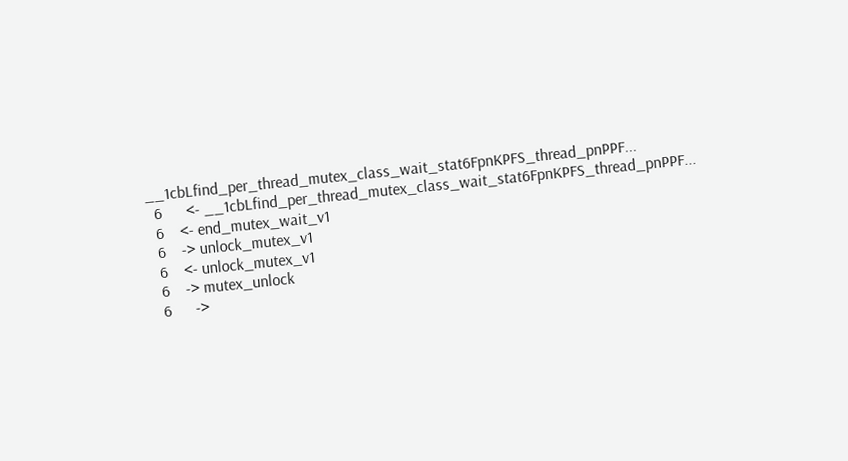__1cbLfind_per_thread_mutex_class_wait_stat6FpnKPFS_thread_pnPPF...
  6      <- __1cbLfind_per_thread_mutex_class_wait_stat6FpnKPFS_thread_pnPPF...
  6    <- end_mutex_wait_v1
  6    -> unlock_mutex_v1
  6    <- unlock_mutex_v1
  6    -> mutex_unlock
  6      ->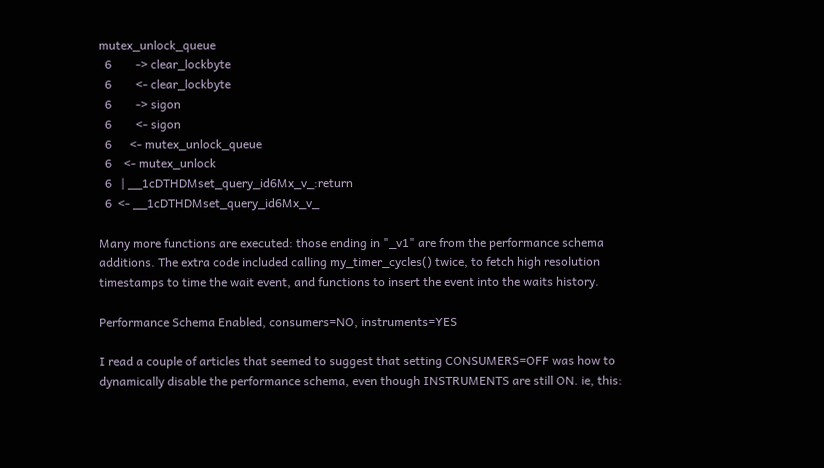mutex_unlock_queue
  6        -> clear_lockbyte
  6        <- clear_lockbyte
  6        -> sigon
  6        <- sigon
  6      <- mutex_unlock_queue
  6    <- mutex_unlock
  6   | __1cDTHDMset_query_id6Mx_v_:return
  6  <- __1cDTHDMset_query_id6Mx_v_

Many more functions are executed: those ending in "_v1" are from the performance schema additions. The extra code included calling my_timer_cycles() twice, to fetch high resolution timestamps to time the wait event, and functions to insert the event into the waits history.

Performance Schema Enabled, consumers=NO, instruments=YES

I read a couple of articles that seemed to suggest that setting CONSUMERS=OFF was how to dynamically disable the performance schema, even though INSTRUMENTS are still ON. ie, this: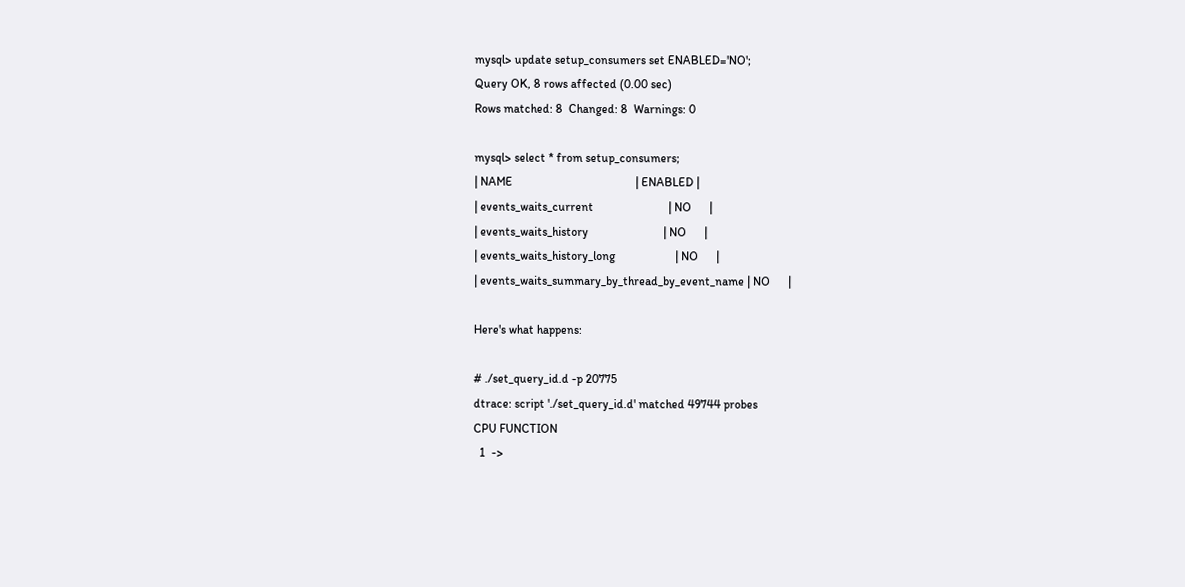mysql> update setup_consumers set ENABLED='NO';
Query OK, 8 rows affected (0.00 sec)
Rows matched: 8  Changed: 8  Warnings: 0

mysql> select * from setup_consumers;
| NAME                                         | ENABLED |
| events_waits_current                         | NO      |
| events_waits_history                         | NO      |
| events_waits_history_long                    | NO      |
| events_waits_summary_by_thread_by_event_name | NO      |

Here's what happens:

# ./set_query_id.d -p 20775
dtrace: script './set_query_id.d' matched 49744 probes
CPU FUNCTION
  1  ->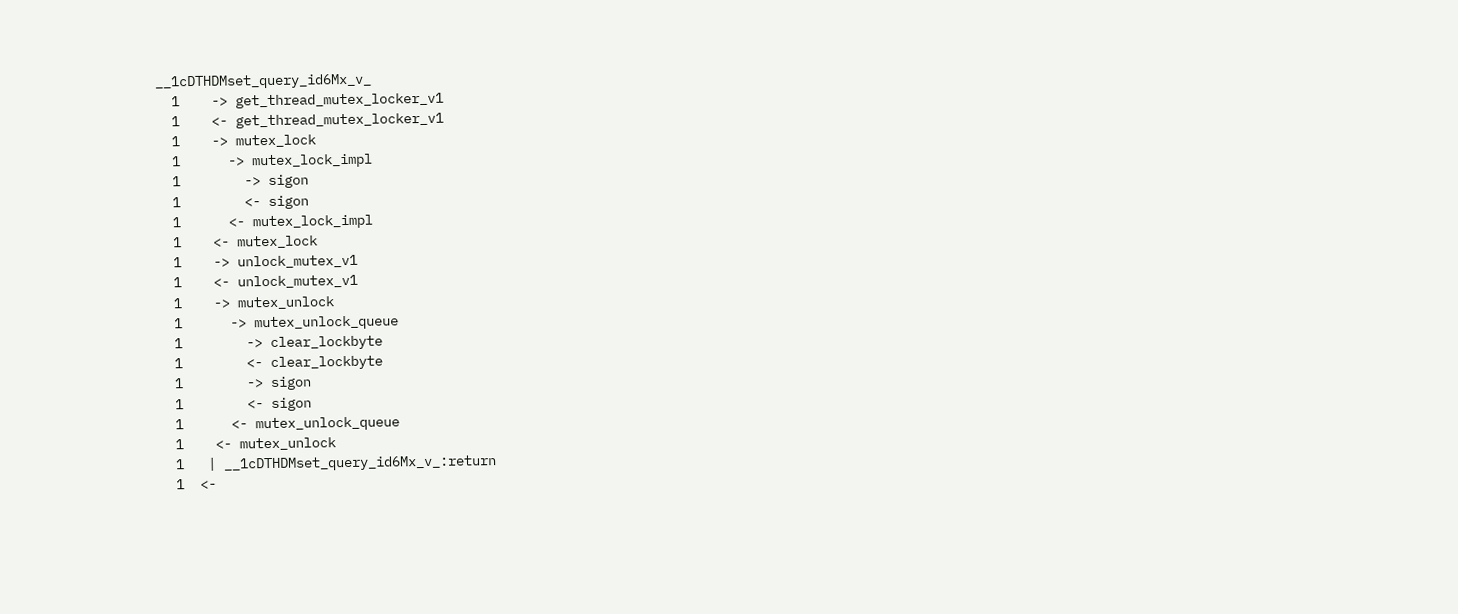__1cDTHDMset_query_id6Mx_v_
  1    -> get_thread_mutex_locker_v1
  1    <- get_thread_mutex_locker_v1
  1    -> mutex_lock
  1      -> mutex_lock_impl
  1        -> sigon
  1        <- sigon
  1      <- mutex_lock_impl
  1    <- mutex_lock
  1    -> unlock_mutex_v1
  1    <- unlock_mutex_v1
  1    -> mutex_unlock
  1      -> mutex_unlock_queue
  1        -> clear_lockbyte
  1        <- clear_lockbyte
  1        -> sigon
  1        <- sigon
  1      <- mutex_unlock_queue
  1    <- mutex_unlock
  1   | __1cDTHDMset_query_id6Mx_v_:return
  1  <-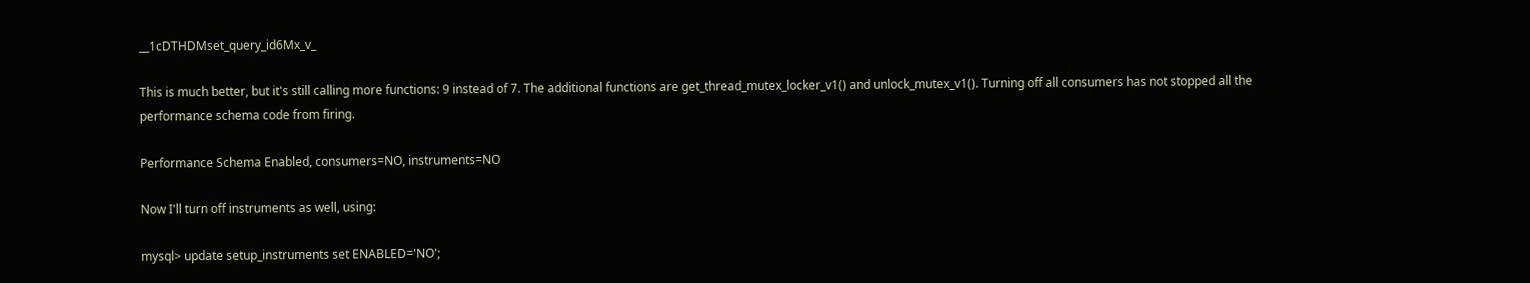__1cDTHDMset_query_id6Mx_v_

This is much better, but it's still calling more functions: 9 instead of 7. The additional functions are get_thread_mutex_locker_v1() and unlock_mutex_v1(). Turning off all consumers has not stopped all the performance schema code from firing.

Performance Schema Enabled, consumers=NO, instruments=NO

Now I'll turn off instruments as well, using:

mysql> update setup_instruments set ENABLED='NO';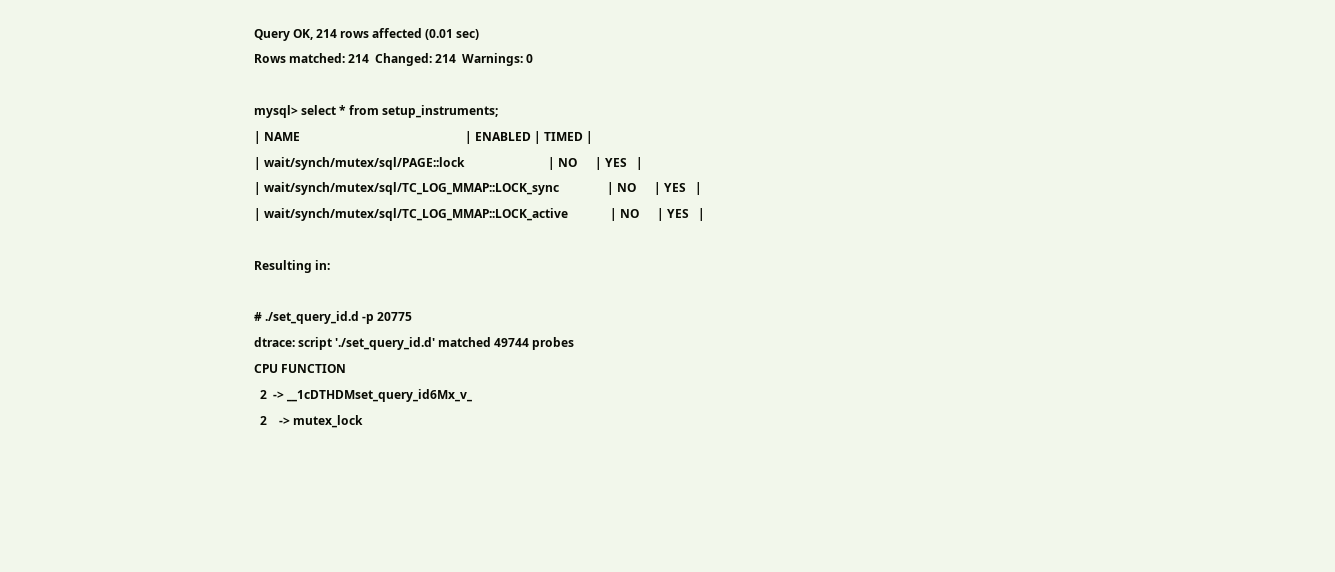Query OK, 214 rows affected (0.01 sec)
Rows matched: 214  Changed: 214  Warnings: 0

mysql> select * from setup_instruments;
| NAME                                                       | ENABLED | TIMED |
| wait/synch/mutex/sql/PAGE::lock                            | NO      | YES   |
| wait/synch/mutex/sql/TC_LOG_MMAP::LOCK_sync                | NO      | YES   |
| wait/synch/mutex/sql/TC_LOG_MMAP::LOCK_active              | NO      | YES   |

Resulting in:

# ./set_query_id.d -p 20775
dtrace: script './set_query_id.d' matched 49744 probes
CPU FUNCTION
  2  -> __1cDTHDMset_query_id6Mx_v_
  2    -> mutex_lock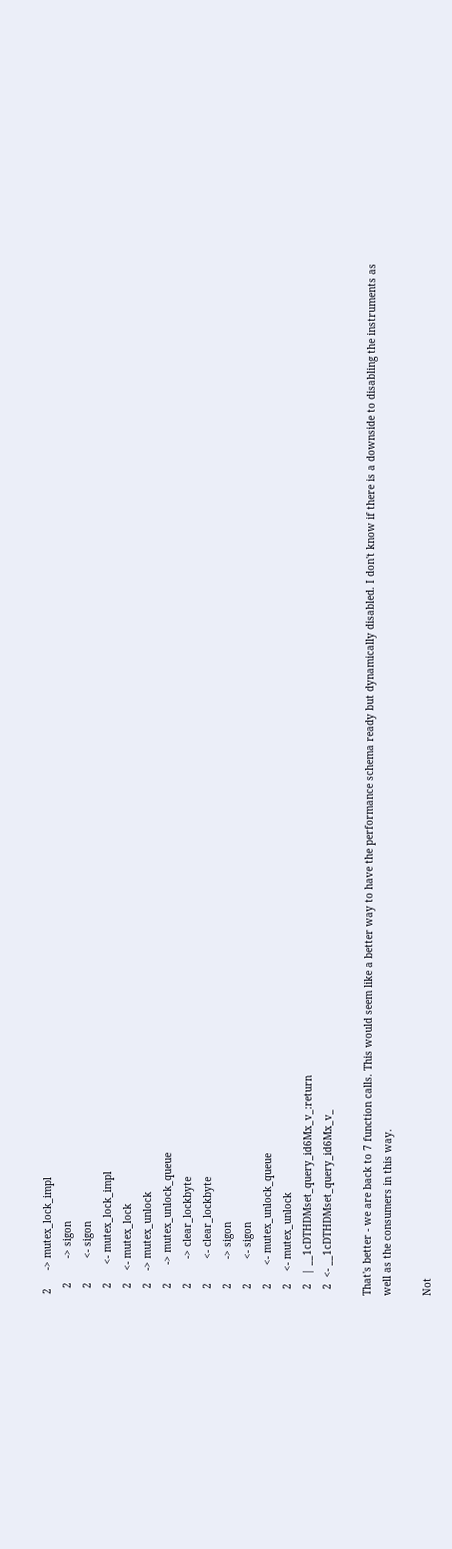2      -> mutex_lock_impl
  2        -> sigon
  2        <- sigon
  2      <- mutex_lock_impl
  2    <- mutex_lock
  2    -> mutex_unlock
  2      -> mutex_unlock_queue
  2        -> clear_lockbyte
  2        <- clear_lockbyte
  2        -> sigon
  2        <- sigon
  2      <- mutex_unlock_queue
  2    <- mutex_unlock
  2   | __1cDTHDMset_query_id6Mx_v_:return
  2  <- __1cDTHDMset_query_id6Mx_v_

That's better - we are back to 7 function calls. This would seem like a better way to have the performance schema ready but dynamically disabled. I don't know if there is a downside to disabling the instruments as well as the consumers in this way.

Not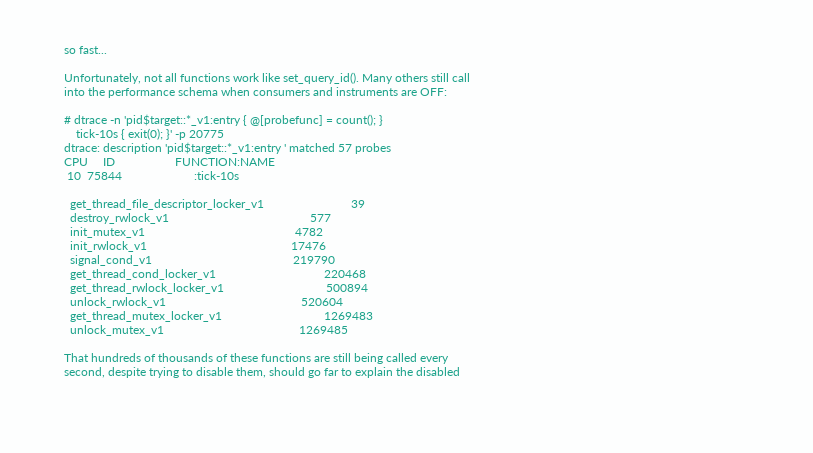so fast...

Unfortunately, not all functions work like set_query_id(). Many others still call into the performance schema when consumers and instruments are OFF:

# dtrace -n 'pid$target::*_v1:entry { @[probefunc] = count(); }
    tick-10s { exit(0); }' -p 20775
dtrace: description 'pid$target::*_v1:entry ' matched 57 probes
CPU     ID                    FUNCTION:NAME
 10  75844                        :tick-10s

  get_thread_file_descriptor_locker_v1                             39
  destroy_rwlock_v1                                               577
  init_mutex_v1                                                  4782
  init_rwlock_v1                                                17476
  signal_cond_v1                                               219790
  get_thread_cond_locker_v1                                    220468
  get_thread_rwlock_locker_v1                                  500894
  unlock_rwlock_v1                                             520604
  get_thread_mutex_locker_v1                                  1269483
  unlock_mutex_v1                                             1269485

That hundreds of thousands of these functions are still being called every second, despite trying to disable them, should go far to explain the disabled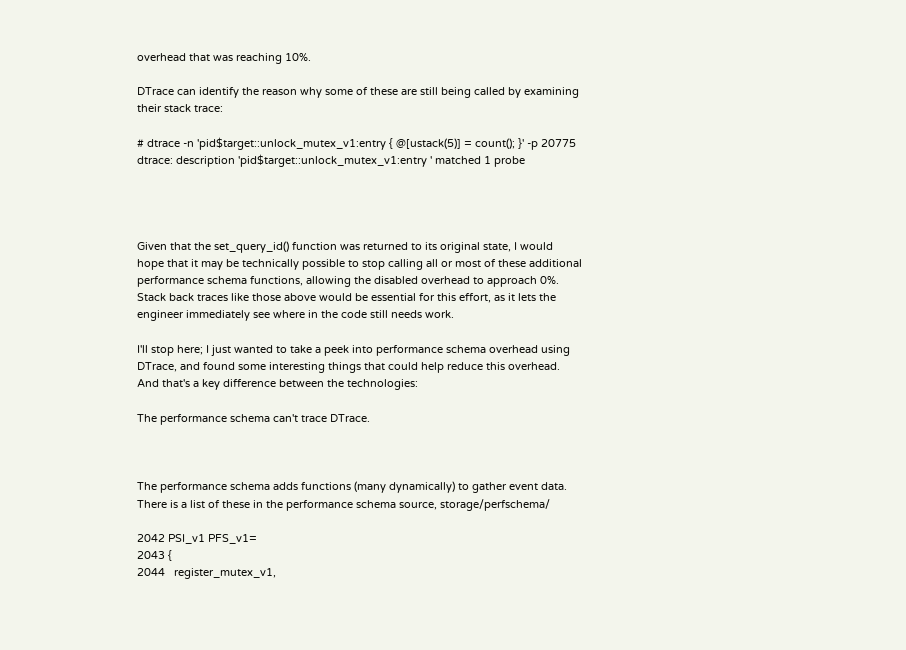overhead that was reaching 10%.

DTrace can identify the reason why some of these are still being called by examining their stack trace:

# dtrace -n 'pid$target::unlock_mutex_v1:entry { @[ustack(5)] = count(); }' -p 20775
dtrace: description 'pid$target::unlock_mutex_v1:entry ' matched 1 probe




Given that the set_query_id() function was returned to its original state, I would hope that it may be technically possible to stop calling all or most of these additional performance schema functions, allowing the disabled overhead to approach 0%. Stack back traces like those above would be essential for this effort, as it lets the engineer immediately see where in the code still needs work.

I'll stop here; I just wanted to take a peek into performance schema overhead using DTrace, and found some interesting things that could help reduce this overhead. And that's a key difference between the technologies:

The performance schema can't trace DTrace.



The performance schema adds functions (many dynamically) to gather event data. There is a list of these in the performance schema source, storage/perfschema/

2042 PSI_v1 PFS_v1=
2043 {
2044   register_mutex_v1,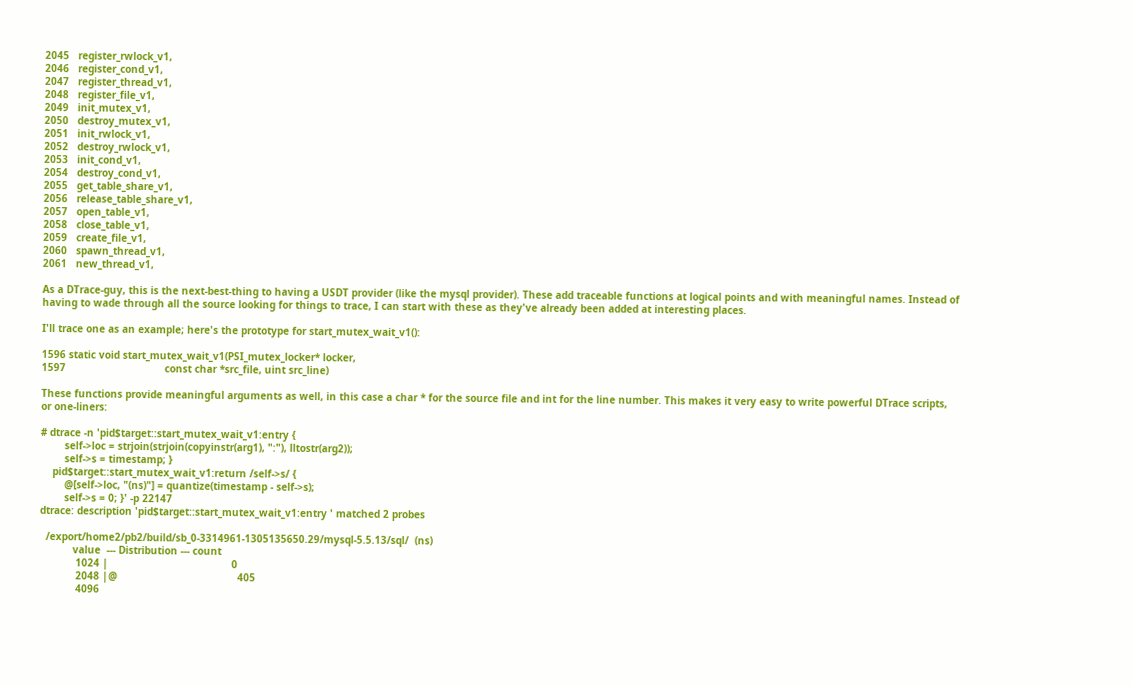2045   register_rwlock_v1,
2046   register_cond_v1,
2047   register_thread_v1,
2048   register_file_v1,
2049   init_mutex_v1,
2050   destroy_mutex_v1,
2051   init_rwlock_v1,
2052   destroy_rwlock_v1,
2053   init_cond_v1,
2054   destroy_cond_v1,
2055   get_table_share_v1,
2056   release_table_share_v1,
2057   open_table_v1,
2058   close_table_v1,
2059   create_file_v1,
2060   spawn_thread_v1,
2061   new_thread_v1,

As a DTrace-guy, this is the next-best-thing to having a USDT provider (like the mysql provider). These add traceable functions at logical points and with meaningful names. Instead of having to wade through all the source looking for things to trace, I can start with these as they've already been added at interesting places.

I'll trace one as an example; here's the prototype for start_mutex_wait_v1():

1596 static void start_mutex_wait_v1(PSI_mutex_locker* locker,
1597                                 const char *src_file, uint src_line)

These functions provide meaningful arguments as well, in this case a char * for the source file and int for the line number. This makes it very easy to write powerful DTrace scripts, or one-liners:

# dtrace -n 'pid$target::start_mutex_wait_v1:entry {
        self->loc = strjoin(strjoin(copyinstr(arg1), ":"), lltostr(arg2));
        self->s = timestamp; }
    pid$target::start_mutex_wait_v1:return /self->s/ {
        @[self->loc, "(ns)"] = quantize(timestamp - self->s);
        self->s = 0; }' -p 22147
dtrace: description 'pid$target::start_mutex_wait_v1:entry ' matched 2 probes

  /export/home2/pb2/build/sb_0-3314961-1305135650.29/mysql-5.5.13/sql/  (ns)
           value  --- Distribution --- count
            1024 |                                         0
            2048 |@                                        405
            4096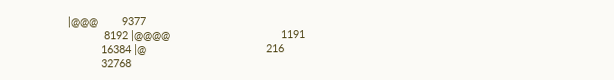|@@@        9377
            8192 |@@@@                                     1191
           16384 |@                                        216
           32768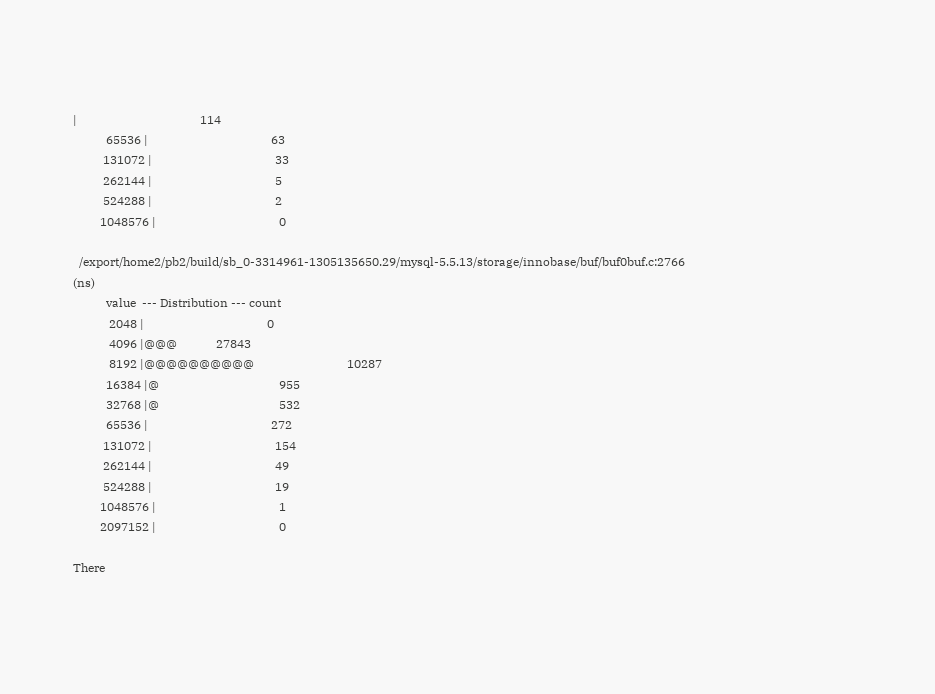|                                         114
           65536 |                                         63
          131072 |                                         33
          262144 |                                         5
          524288 |                                         2
         1048576 |                                         0

  /export/home2/pb2/build/sb_0-3314961-1305135650.29/mysql-5.5.13/storage/innobase/buf/buf0buf.c:2766  (ns)
           value  --- Distribution --- count
            2048 |                                         0
            4096 |@@@             27843
            8192 |@@@@@@@@@@                               10287
           16384 |@                                        955
           32768 |@                                        532
           65536 |                                         272
          131072 |                                         154
          262144 |                                         49
          524288 |                                         19
         1048576 |                                         1
         2097152 |                                         0

There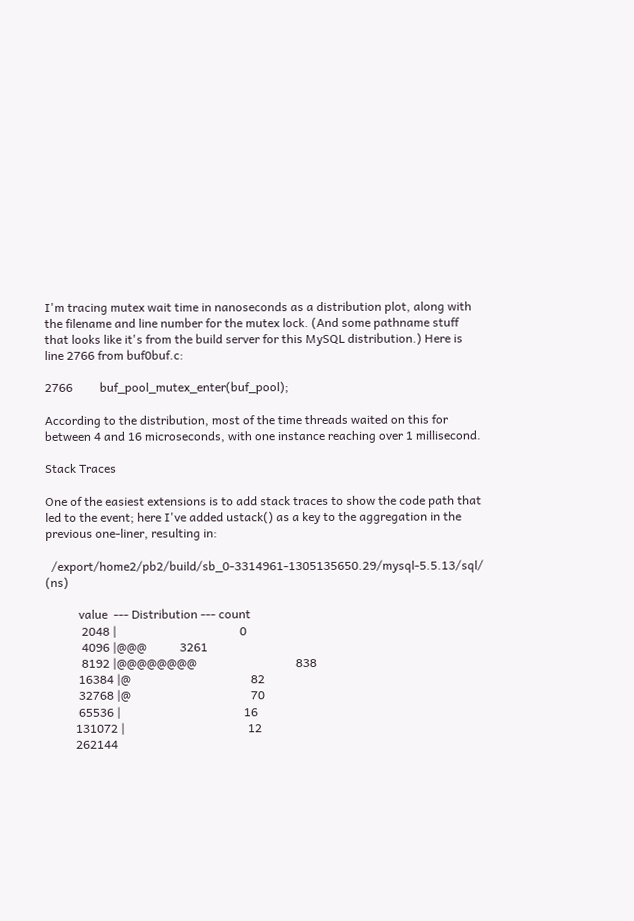I'm tracing mutex wait time in nanoseconds as a distribution plot, along with the filename and line number for the mutex lock. (And some pathname stuff that looks like it's from the build server for this MySQL distribution.) Here is line 2766 from buf0buf.c:

2766         buf_pool_mutex_enter(buf_pool);

According to the distribution, most of the time threads waited on this for between 4 and 16 microseconds, with one instance reaching over 1 millisecond.

Stack Traces

One of the easiest extensions is to add stack traces to show the code path that led to the event; here I've added ustack() as a key to the aggregation in the previous one-liner, resulting in:

  /export/home2/pb2/build/sb_0-3314961-1305135650.29/mysql-5.5.13/sql/  (ns)

           value  --- Distribution --- count
            2048 |                                         0
            4096 |@@@           3261
            8192 |@@@@@@@@                                 838
           16384 |@                                        82
           32768 |@                                        70
           65536 |                                         16
          131072 |                                         12
          262144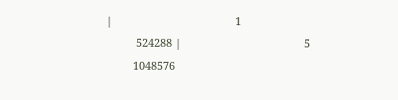|                                         1
          524288 |                                         5
         1048576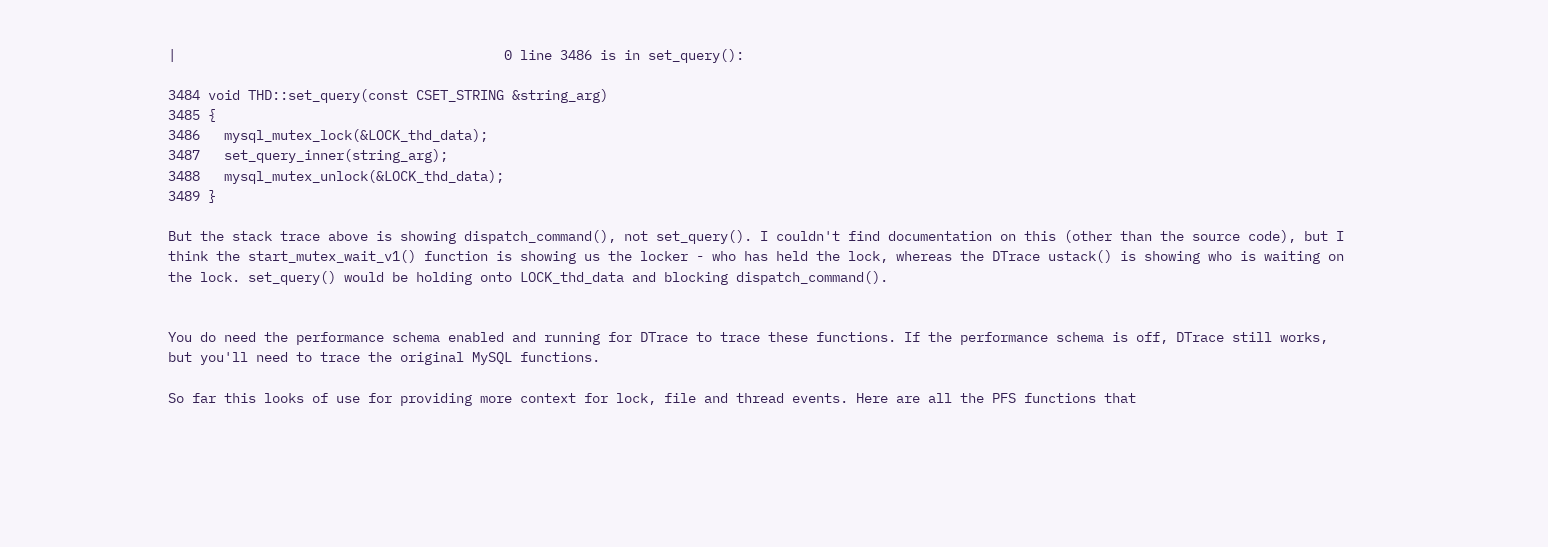|                                         0 line 3486 is in set_query():

3484 void THD::set_query(const CSET_STRING &string_arg)
3485 {
3486   mysql_mutex_lock(&LOCK_thd_data);
3487   set_query_inner(string_arg);
3488   mysql_mutex_unlock(&LOCK_thd_data);
3489 }

But the stack trace above is showing dispatch_command(), not set_query(). I couldn't find documentation on this (other than the source code), but I think the start_mutex_wait_v1() function is showing us the locker - who has held the lock, whereas the DTrace ustack() is showing who is waiting on the lock. set_query() would be holding onto LOCK_thd_data and blocking dispatch_command().


You do need the performance schema enabled and running for DTrace to trace these functions. If the performance schema is off, DTrace still works, but you'll need to trace the original MySQL functions.

So far this looks of use for providing more context for lock, file and thread events. Here are all the PFS functions that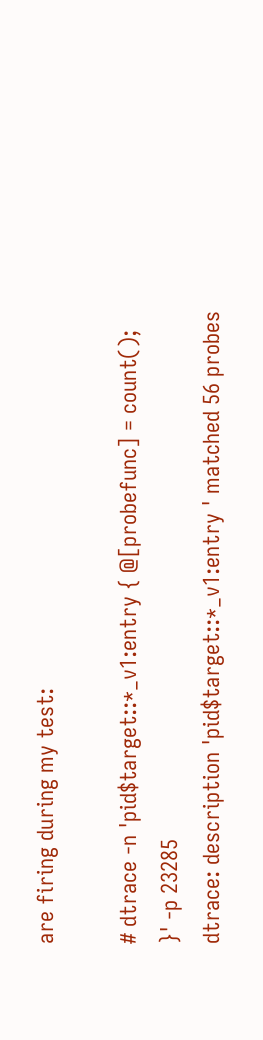are firing during my test:

# dtrace -n 'pid$target::*_v1:entry { @[probefunc] = count(); }' -p 23285
dtrace: description 'pid$target::*_v1:entry ' matched 56 probes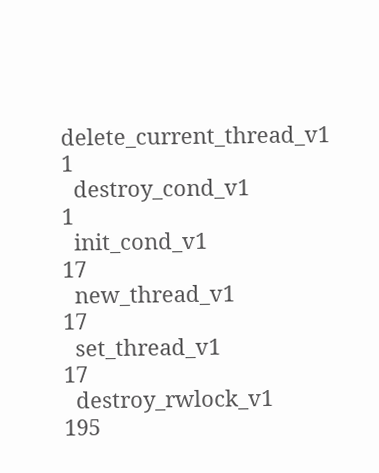delete_current_thread_v1                                          1
  destroy_cond_v1                                                   1
  init_cond_v1                                                     17
  new_thread_v1                                                    17
  set_thread_v1                                                    17
  destroy_rwlock_v1                                               195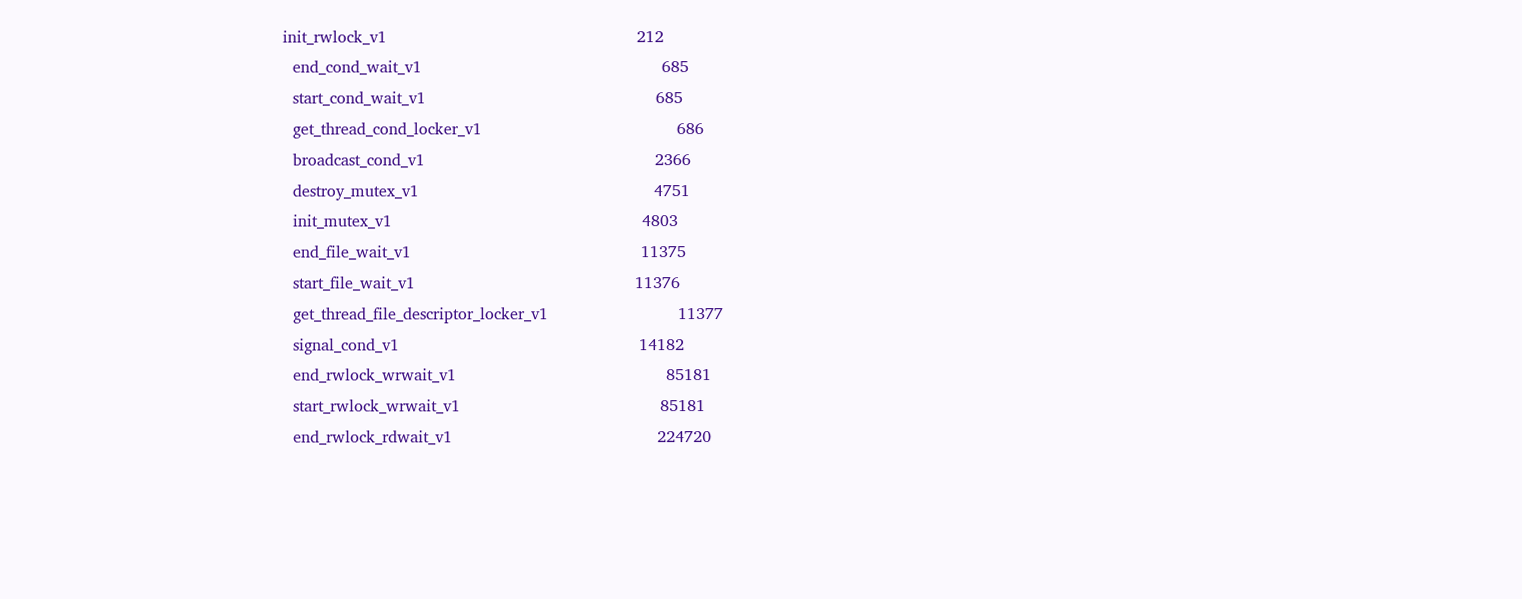init_rwlock_v1                                                  212
  end_cond_wait_v1                                                685
  start_cond_wait_v1                                              685
  get_thread_cond_locker_v1                                       686
  broadcast_cond_v1                                              2366
  destroy_mutex_v1                                               4751
  init_mutex_v1                                                  4803
  end_file_wait_v1                                              11375
  start_file_wait_v1                                            11376
  get_thread_file_descriptor_locker_v1                          11377
  signal_cond_v1                                                14182
  end_rwlock_wrwait_v1                                          85181
  start_rwlock_wrwait_v1                                        85181
  end_rwlock_rdwait_v1                                         224720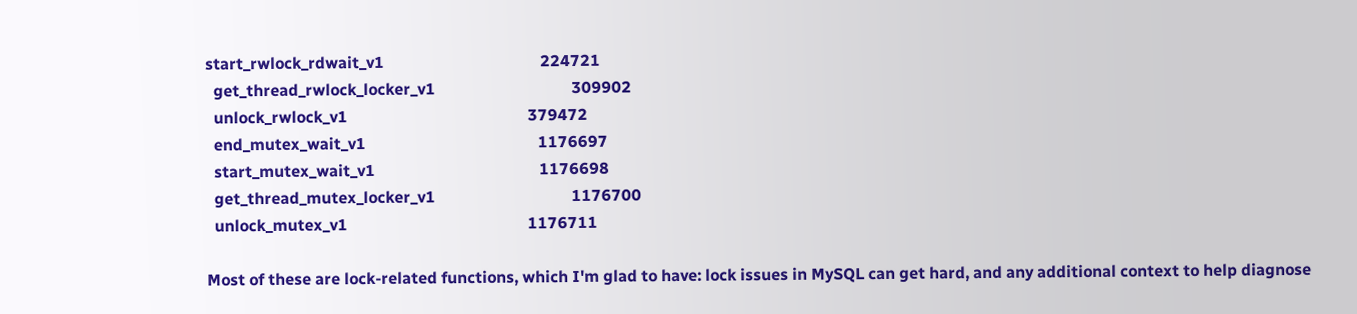start_rwlock_rdwait_v1                                       224721
  get_thread_rwlock_locker_v1                                  309902
  unlock_rwlock_v1                                             379472
  end_mutex_wait_v1                                           1176697
  start_mutex_wait_v1                                         1176698
  get_thread_mutex_locker_v1                                  1176700
  unlock_mutex_v1                                             1176711

Most of these are lock-related functions, which I'm glad to have: lock issues in MySQL can get hard, and any additional context to help diagnose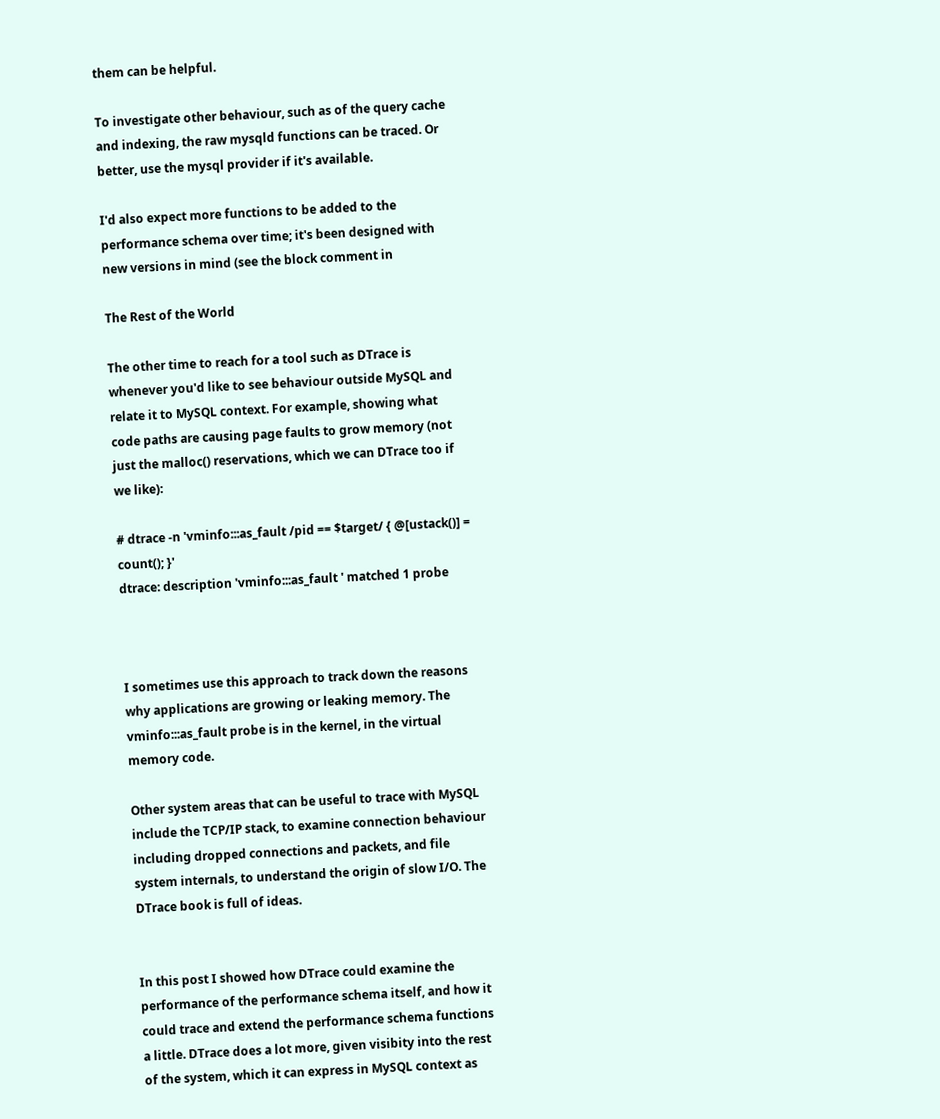them can be helpful.

To investigate other behaviour, such as of the query cache and indexing, the raw mysqld functions can be traced. Or better, use the mysql provider if it's available.

I'd also expect more functions to be added to the performance schema over time; it's been designed with new versions in mind (see the block comment in

The Rest of the World

The other time to reach for a tool such as DTrace is whenever you'd like to see behaviour outside MySQL and relate it to MySQL context. For example, showing what code paths are causing page faults to grow memory (not just the malloc() reservations, which we can DTrace too if we like):

# dtrace -n 'vminfo:::as_fault /pid == $target/ { @[ustack()] = count(); }'
dtrace: description 'vminfo:::as_fault ' matched 1 probe



I sometimes use this approach to track down the reasons why applications are growing or leaking memory. The vminfo:::as_fault probe is in the kernel, in the virtual memory code.

Other system areas that can be useful to trace with MySQL include the TCP/IP stack, to examine connection behaviour including dropped connections and packets, and file system internals, to understand the origin of slow I/O. The DTrace book is full of ideas.


In this post I showed how DTrace could examine the performance of the performance schema itself, and how it could trace and extend the performance schema functions a little. DTrace does a lot more, given visibity into the rest of the system, which it can express in MySQL context as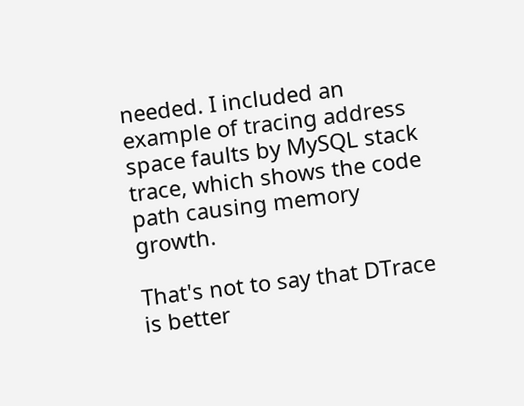needed. I included an example of tracing address space faults by MySQL stack trace, which shows the code path causing memory growth.

That's not to say that DTrace is better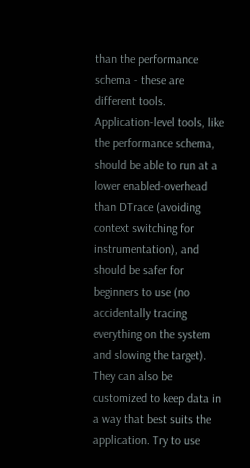than the performance schema - these are different tools. Application-level tools, like the performance schema, should be able to run at a lower enabled-overhead than DTrace (avoiding context switching for instrumentation), and should be safer for beginners to use (no accidentally tracing everything on the system and slowing the target). They can also be customized to keep data in a way that best suits the application. Try to use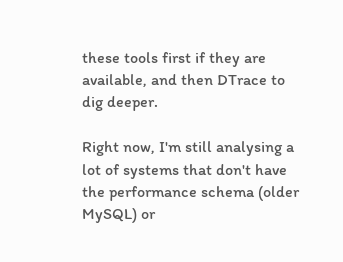these tools first if they are available, and then DTrace to dig deeper.

Right now, I'm still analysing a lot of systems that don't have the performance schema (older MySQL) or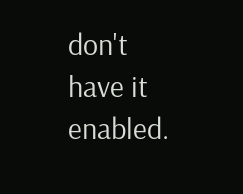don't have it enabled.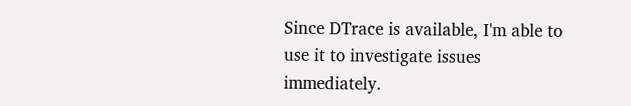Since DTrace is available, I'm able to use it to investigate issues immediately.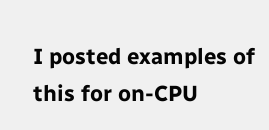I posted examples of this for on-CPU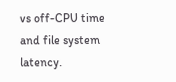vs off-CPU time and file system latency.